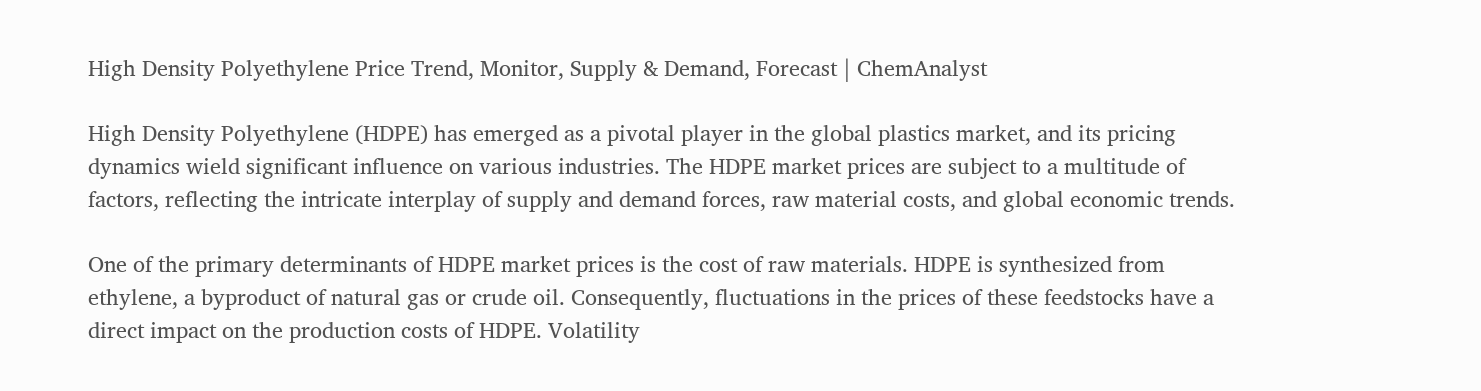High Density Polyethylene Price Trend, Monitor, Supply & Demand, Forecast | ChemAnalyst

High Density Polyethylene (HDPE) has emerged as a pivotal player in the global plastics market, and its pricing dynamics wield significant influence on various industries. The HDPE market prices are subject to a multitude of factors, reflecting the intricate interplay of supply and demand forces, raw material costs, and global economic trends.

One of the primary determinants of HDPE market prices is the cost of raw materials. HDPE is synthesized from ethylene, a byproduct of natural gas or crude oil. Consequently, fluctuations in the prices of these feedstocks have a direct impact on the production costs of HDPE. Volatility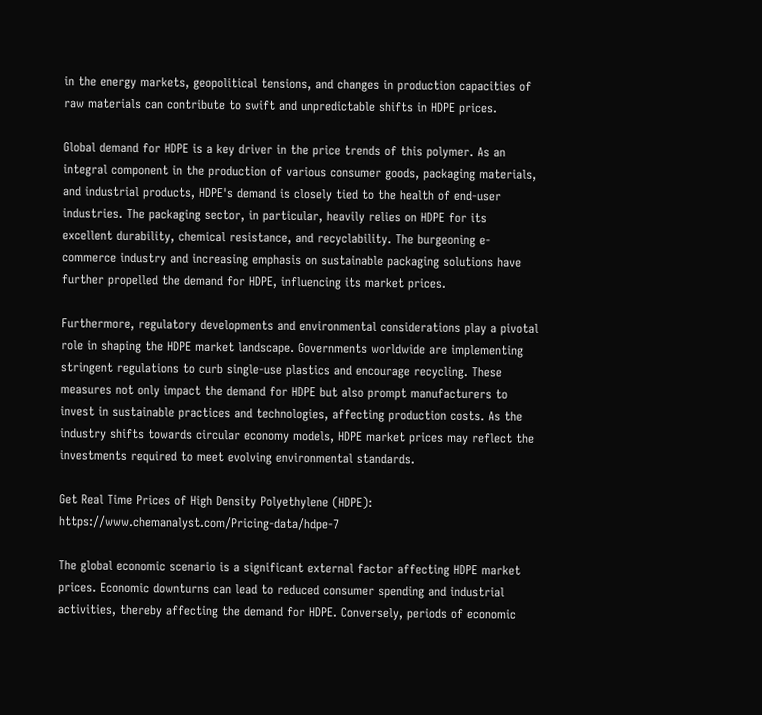in the energy markets, geopolitical tensions, and changes in production capacities of raw materials can contribute to swift and unpredictable shifts in HDPE prices.

Global demand for HDPE is a key driver in the price trends of this polymer. As an integral component in the production of various consumer goods, packaging materials, and industrial products, HDPE's demand is closely tied to the health of end-user industries. The packaging sector, in particular, heavily relies on HDPE for its excellent durability, chemical resistance, and recyclability. The burgeoning e-commerce industry and increasing emphasis on sustainable packaging solutions have further propelled the demand for HDPE, influencing its market prices.

Furthermore, regulatory developments and environmental considerations play a pivotal role in shaping the HDPE market landscape. Governments worldwide are implementing stringent regulations to curb single-use plastics and encourage recycling. These measures not only impact the demand for HDPE but also prompt manufacturers to invest in sustainable practices and technologies, affecting production costs. As the industry shifts towards circular economy models, HDPE market prices may reflect the investments required to meet evolving environmental standards.

Get Real Time Prices of High Density Polyethylene (HDPE): https://www.chemanalyst.com/Pricing-data/hdpe-7

The global economic scenario is a significant external factor affecting HDPE market prices. Economic downturns can lead to reduced consumer spending and industrial activities, thereby affecting the demand for HDPE. Conversely, periods of economic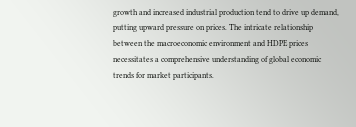growth and increased industrial production tend to drive up demand, putting upward pressure on prices. The intricate relationship between the macroeconomic environment and HDPE prices necessitates a comprehensive understanding of global economic trends for market participants.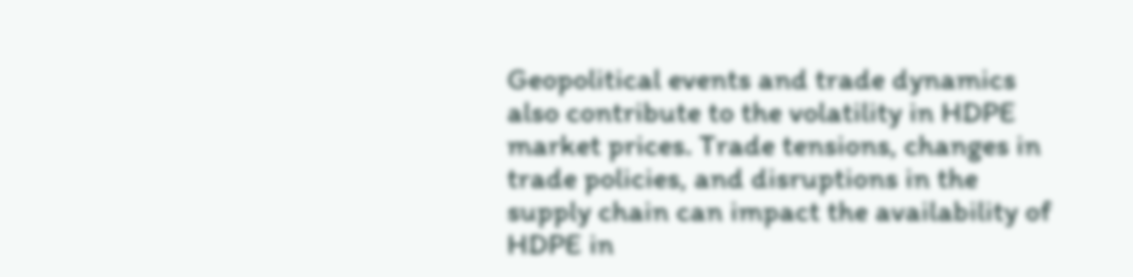Geopolitical events and trade dynamics also contribute to the volatility in HDPE market prices. Trade tensions, changes in trade policies, and disruptions in the supply chain can impact the availability of HDPE in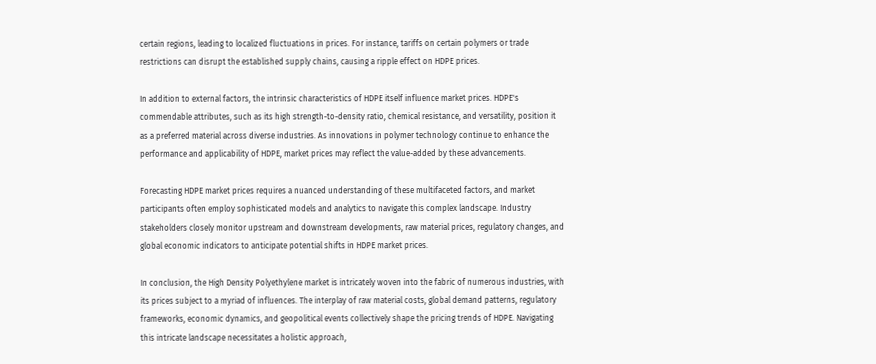certain regions, leading to localized fluctuations in prices. For instance, tariffs on certain polymers or trade restrictions can disrupt the established supply chains, causing a ripple effect on HDPE prices.

In addition to external factors, the intrinsic characteristics of HDPE itself influence market prices. HDPE's commendable attributes, such as its high strength-to-density ratio, chemical resistance, and versatility, position it as a preferred material across diverse industries. As innovations in polymer technology continue to enhance the performance and applicability of HDPE, market prices may reflect the value-added by these advancements.

Forecasting HDPE market prices requires a nuanced understanding of these multifaceted factors, and market participants often employ sophisticated models and analytics to navigate this complex landscape. Industry stakeholders closely monitor upstream and downstream developments, raw material prices, regulatory changes, and global economic indicators to anticipate potential shifts in HDPE market prices.

In conclusion, the High Density Polyethylene market is intricately woven into the fabric of numerous industries, with its prices subject to a myriad of influences. The interplay of raw material costs, global demand patterns, regulatory frameworks, economic dynamics, and geopolitical events collectively shape the pricing trends of HDPE. Navigating this intricate landscape necessitates a holistic approach,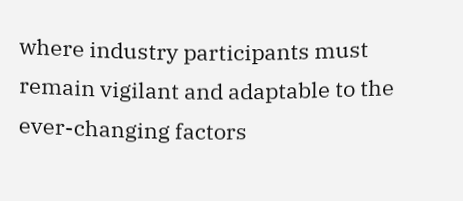where industry participants must remain vigilant and adaptable to the ever-changing factors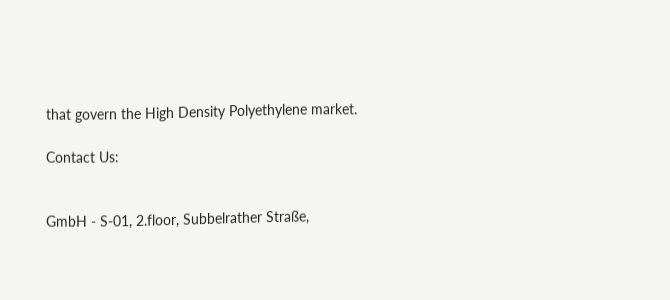that govern the High Density Polyethylene market.

Contact Us:


GmbH - S-01, 2.floor, Subbelrather Straße,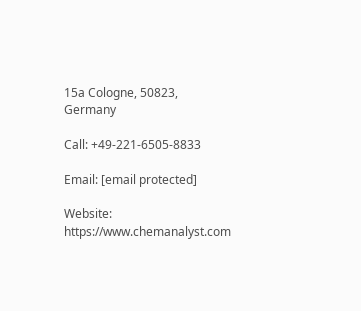15a Cologne, 50823, Germany

Call: +49-221-6505-8833

Email: [email protected]

Website: https://www.chemanalyst.com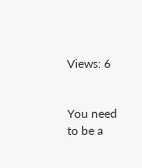Views: 6


You need to be a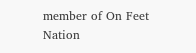member of On Feet Nation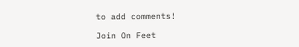to add comments!

Join On Feet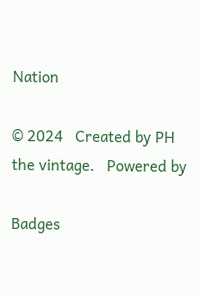Nation

© 2024   Created by PH the vintage.   Powered by

Badges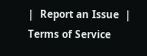|  Report an Issue  |  Terms of Service